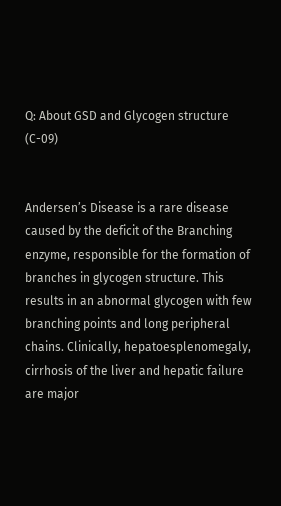Q: About GSD and Glycogen structure (C-09)


Andersen’s Disease is a rare disease caused by the deficit of the Branching enzyme, responsible for the formation of branches in glycogen structure. This results in an abnormal glycogen with few branching points and long peripheral chains. Clinically, hepatoesplenomegaly, cirrhosis of the liver and hepatic failure are major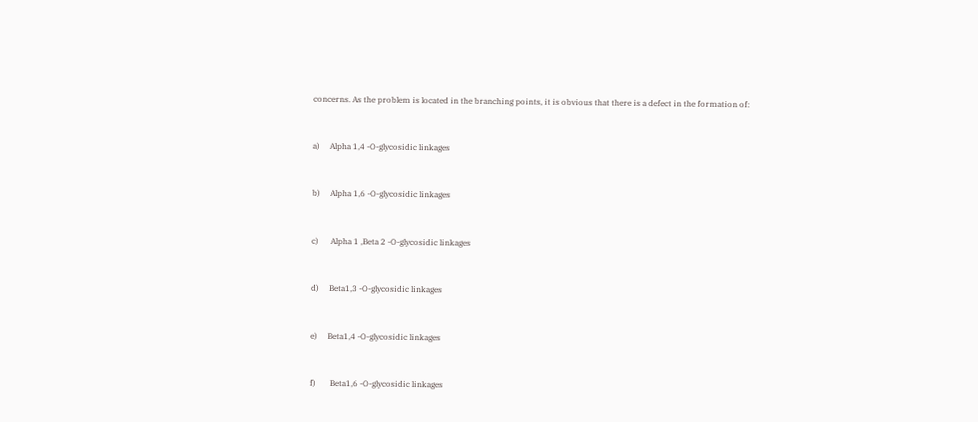concerns. As the problem is located in the branching points, it is obvious that there is a defect in the formation of:


a)     Alpha 1,4 -O-glycosidic linkages


b)     Alpha 1,6 -O-glycosidic linkages


c)      Alpha 1 ,Beta 2 -O-glycosidic linkages


d)     Beta1,3 -O-glycosidic linkages


e)     Beta1,4 -O-glycosidic linkages


f)       Beta1,6 -O-glycosidic linkages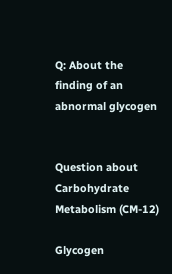Q: About the finding of an abnormal glycogen


Question about Carbohydrate Metabolism (CM-12)

Glycogen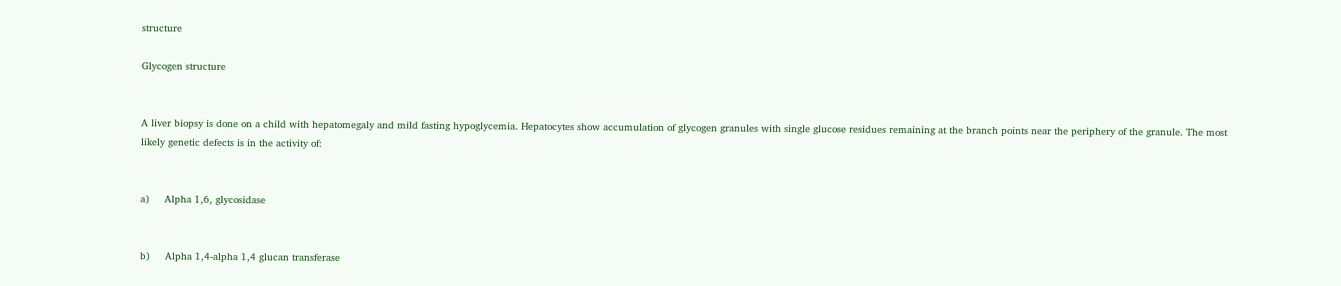structure

Glycogen structure


A liver biopsy is done on a child with hepatomegaly and mild fasting hypoglycemia. Hepatocytes show accumulation of glycogen granules with single glucose residues remaining at the branch points near the periphery of the granule. The most likely genetic defects is in the activity of:


a)     Alpha 1,6, glycosidase


b)     Alpha 1,4-alpha 1,4 glucan transferase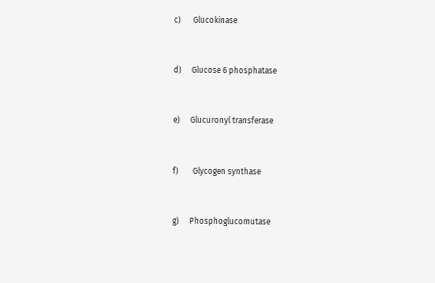c)      Glucokinase


d)     Glucose 6 phosphatase


e)     Glucuronyl transferase


f)       Glycogen synthase


g)     Phosphoglucomutase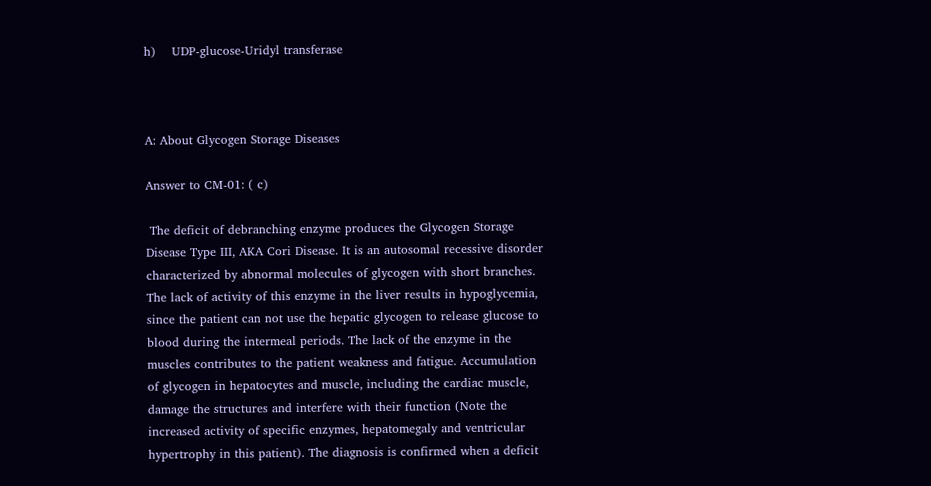h)    UDP-glucose-Uridyl transferase



A: About Glycogen Storage Diseases

Answer to CM-01: ( c)

 The deficit of debranching enzyme produces the Glycogen Storage Disease Type III, AKA Cori Disease. It is an autosomal recessive disorder characterized by abnormal molecules of glycogen with short branches. The lack of activity of this enzyme in the liver results in hypoglycemia, since the patient can not use the hepatic glycogen to release glucose to blood during the intermeal periods. The lack of the enzyme in the muscles contributes to the patient weakness and fatigue. Accumulation of glycogen in hepatocytes and muscle, including the cardiac muscle, damage the structures and interfere with their function (Note the increased activity of specific enzymes, hepatomegaly and ventricular hypertrophy in this patient). The diagnosis is confirmed when a deficit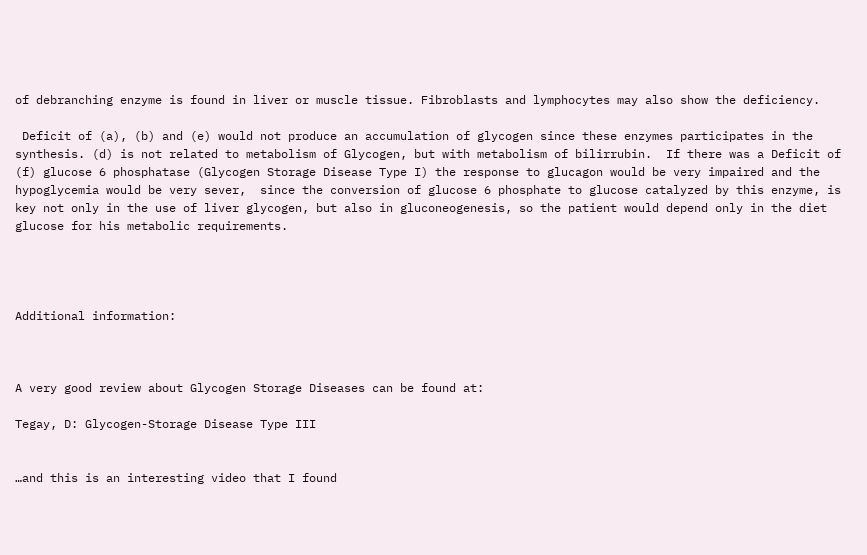of debranching enzyme is found in liver or muscle tissue. Fibroblasts and lymphocytes may also show the deficiency.

 Deficit of (a), (b) and (e) would not produce an accumulation of glycogen since these enzymes participates in the synthesis. (d) is not related to metabolism of Glycogen, but with metabolism of bilirrubin.  If there was a Deficit of  (f) glucose 6 phosphatase (Glycogen Storage Disease Type I) the response to glucagon would be very impaired and the hypoglycemia would be very sever,  since the conversion of glucose 6 phosphate to glucose catalyzed by this enzyme, is key not only in the use of liver glycogen, but also in gluconeogenesis, so the patient would depend only in the diet glucose for his metabolic requirements.




Additional information:



A very good review about Glycogen Storage Diseases can be found at:

Tegay, D: Glycogen-Storage Disease Type III


…and this is an interesting video that I found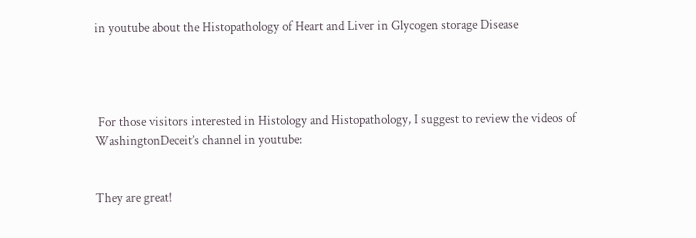in youtube about the Histopathology of Heart and Liver in Glycogen storage Disease




 For those visitors interested in Histology and Histopathology, I suggest to review the videos of WashingtonDeceit’s channel in youtube:


They are great!